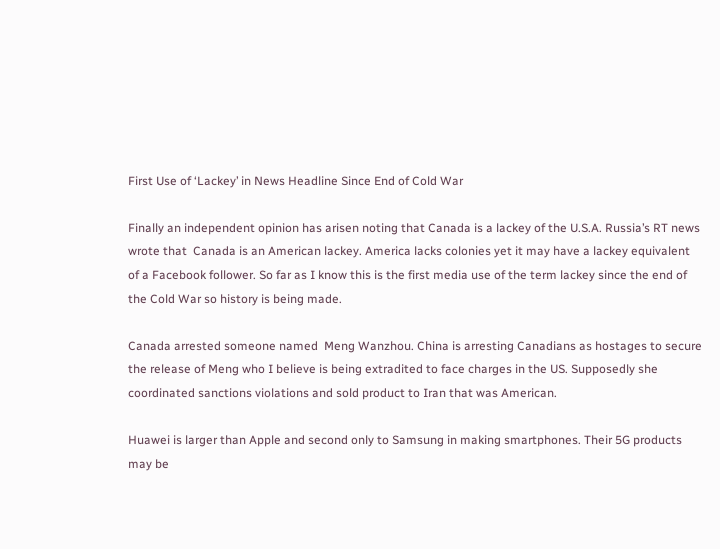First Use of ‘Lackey’ in News Headline Since End of Cold War

Finally an independent opinion has arisen noting that Canada is a lackey of the U.S.A. Russia’s RT news wrote that  Canada is an American lackey. America lacks colonies yet it may have a lackey equivalent of a Facebook follower. So far as I know this is the first media use of the term lackey since the end of the Cold War so history is being made.

Canada arrested someone named  Meng Wanzhou. China is arresting Canadians as hostages to secure the release of Meng who I believe is being extradited to face charges in the US. Supposedly she coordinated sanctions violations and sold product to Iran that was American.

Huawei is larger than Apple and second only to Samsung in making smartphones. Their 5G products may be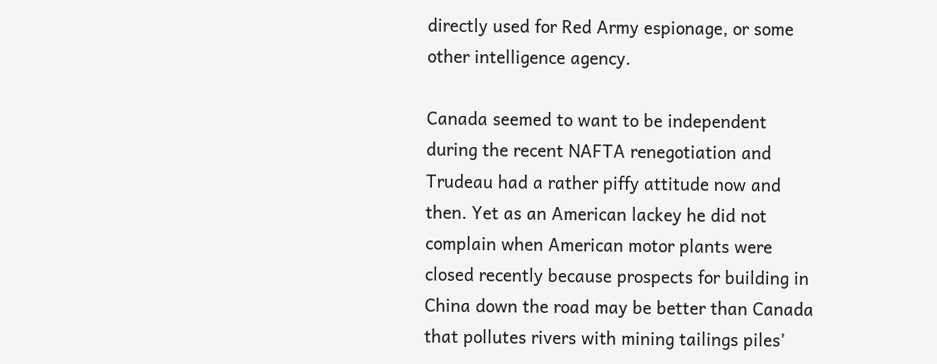directly used for Red Army espionage, or some other intelligence agency.

Canada seemed to want to be independent during the recent NAFTA renegotiation and Trudeau had a rather piffy attitude now and then. Yet as an American lackey he did not complain when American motor plants were closed recently because prospects for building in China down the road may be better than Canada that pollutes rivers with mining tailings piles’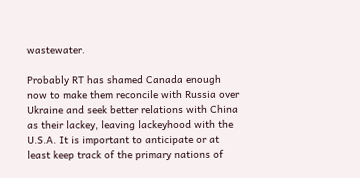wastewater.

Probably RT has shamed Canada enough now to make them reconcile with Russia over Ukraine and seek better relations with China as their lackey, leaving lackeyhood with the U.S.A. It is important to anticipate or at least keep track of the primary nations of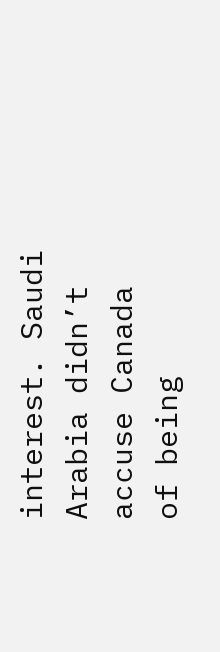interest. Saudi Arabia didn’t accuse Canada of being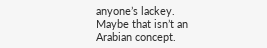anyone’s lackey. Maybe that isn’t an Arabian concept.